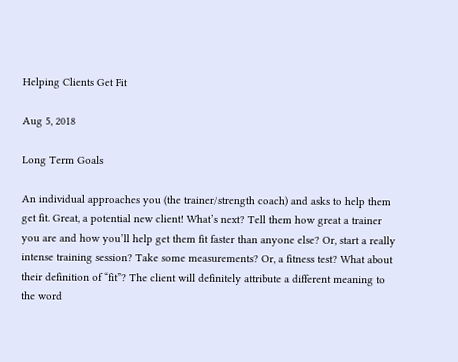Helping Clients Get Fit

Aug 5, 2018

Long Term Goals

An individual approaches you (the trainer/strength coach) and asks to help them get fit. Great, a potential new client! What’s next? Tell them how great a trainer you are and how you’ll help get them fit faster than anyone else? Or, start a really intense training session? Take some measurements? Or, a fitness test? What about their definition of “fit”? The client will definitely attribute a different meaning to the word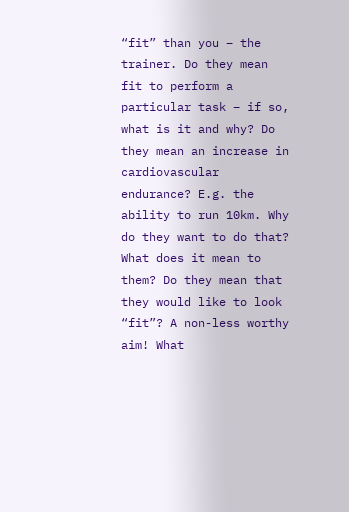“fit” than you – the trainer. Do they mean fit to perform a particular task – if so, what is it and why? Do they mean an increase in cardiovascular endurance? E.g. the ability to run 10km. Why do they want to do that? What does it mean to them? Do they mean that they would like to look “fit”? A non-less worthy aim! What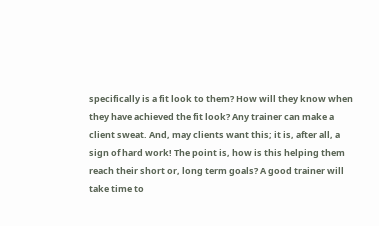specifically is a fit look to them? How will they know when they have achieved the fit look? Any trainer can make a client sweat. And, may clients want this; it is, after all, a sign of hard work! The point is, how is this helping them reach their short or, long term goals? A good trainer will take time to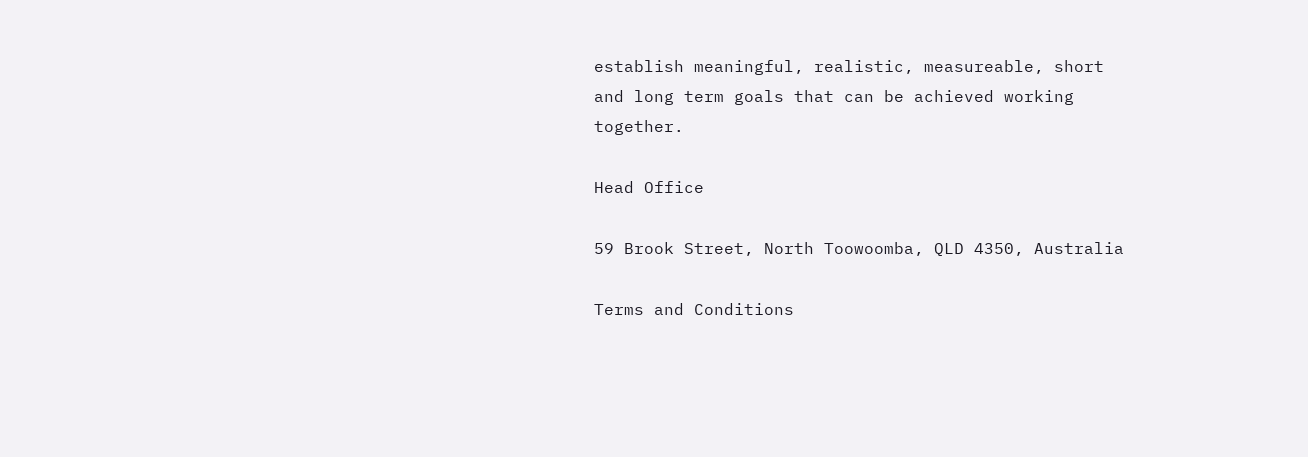establish meaningful, realistic, measureable, short and long term goals that can be achieved working together.

Head Office

59 Brook Street, North Toowoomba, QLD 4350, Australia

Terms and Conditions